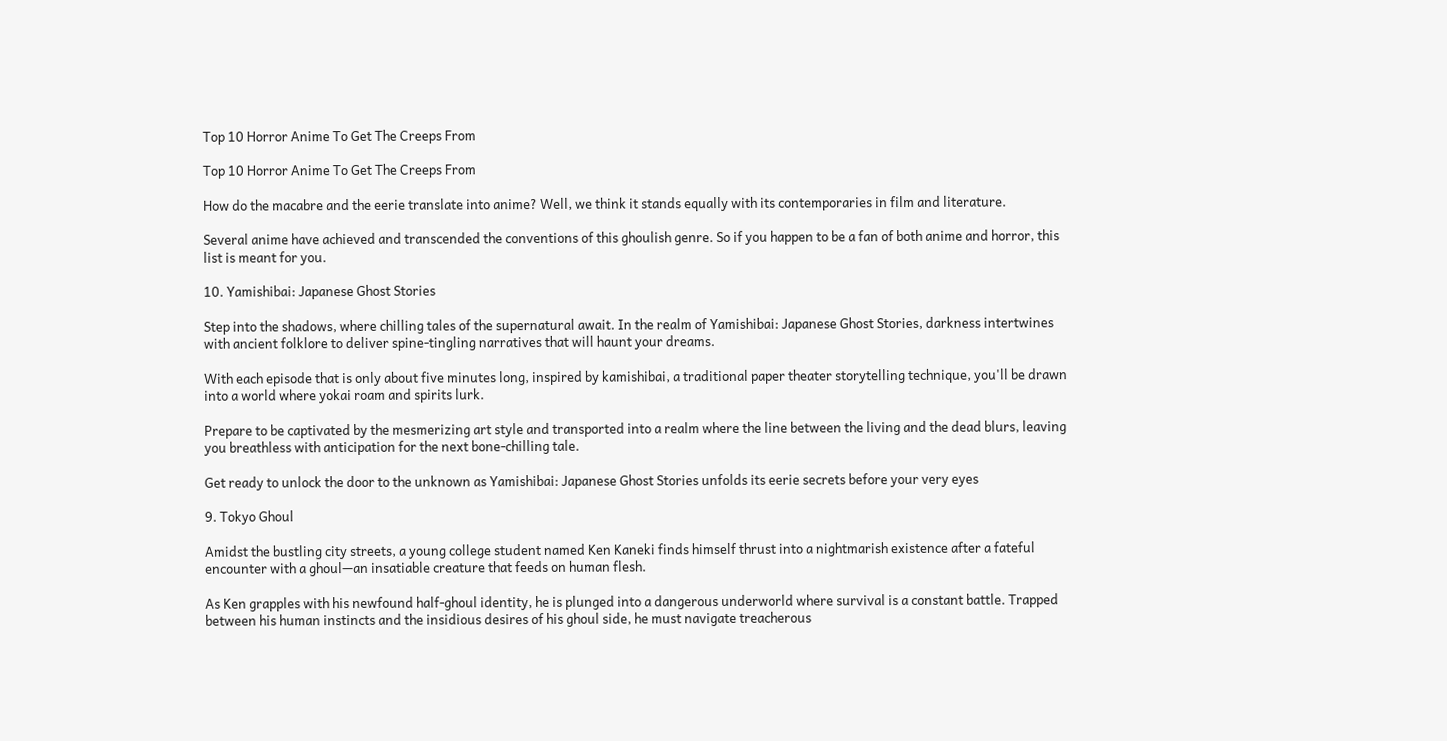Top 10 Horror Anime To Get The Creeps From

Top 10 Horror Anime To Get The Creeps From

How do the macabre and the eerie translate into anime? Well, we think it stands equally with its contemporaries in film and literature.

Several anime have achieved and transcended the conventions of this ghoulish genre. So if you happen to be a fan of both anime and horror, this list is meant for you.

10. Yamishibai: Japanese Ghost Stories

Step into the shadows, where chilling tales of the supernatural await. In the realm of Yamishibai: Japanese Ghost Stories, darkness intertwines with ancient folklore to deliver spine-tingling narratives that will haunt your dreams.

With each episode that is only about five minutes long, inspired by kamishibai, a traditional paper theater storytelling technique, you'll be drawn into a world where yokai roam and spirits lurk.

Prepare to be captivated by the mesmerizing art style and transported into a realm where the line between the living and the dead blurs, leaving you breathless with anticipation for the next bone-chilling tale.

Get ready to unlock the door to the unknown as Yamishibai: Japanese Ghost Stories unfolds its eerie secrets before your very eyes

9. Tokyo Ghoul

Amidst the bustling city streets, a young college student named Ken Kaneki finds himself thrust into a nightmarish existence after a fateful encounter with a ghoul—an insatiable creature that feeds on human flesh.

As Ken grapples with his newfound half-ghoul identity, he is plunged into a dangerous underworld where survival is a constant battle. Trapped between his human instincts and the insidious desires of his ghoul side, he must navigate treacherous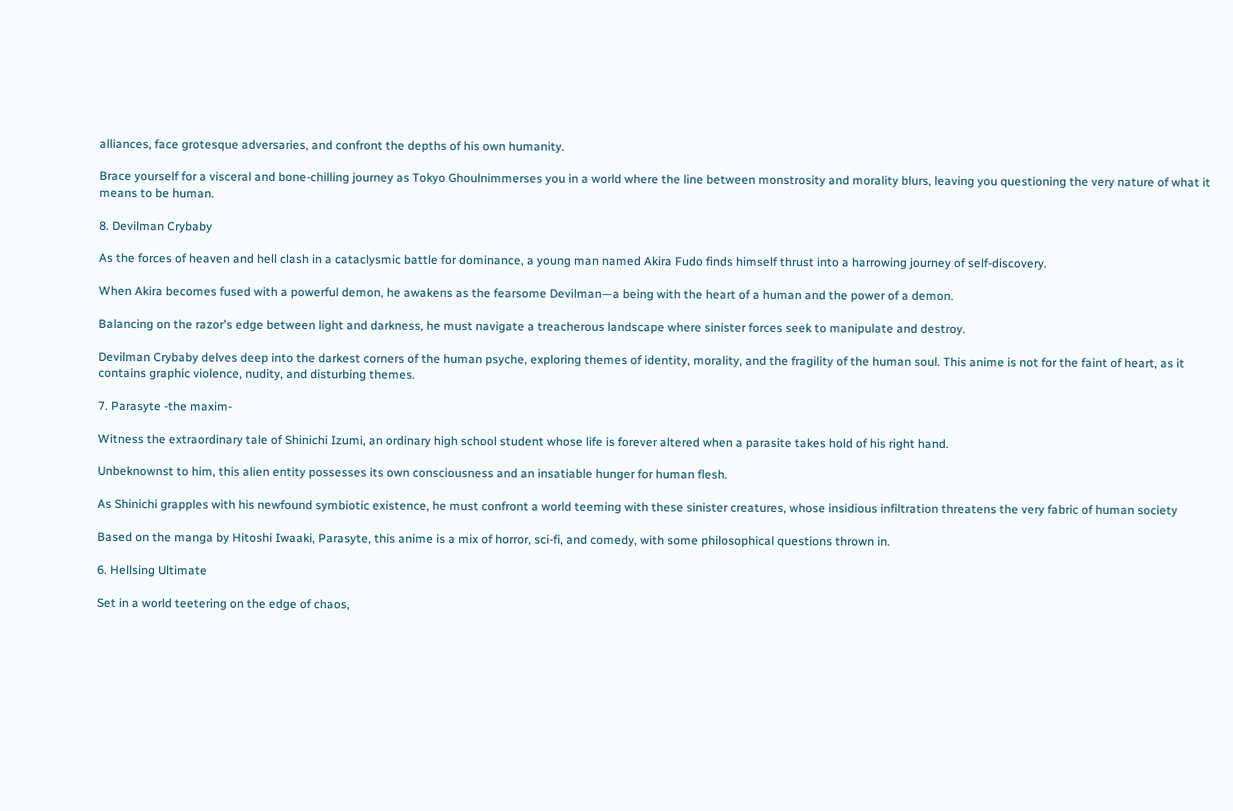alliances, face grotesque adversaries, and confront the depths of his own humanity.

Brace yourself for a visceral and bone-chilling journey as Tokyo Ghoulnimmerses you in a world where the line between monstrosity and morality blurs, leaving you questioning the very nature of what it means to be human.

8. Devilman Crybaby

As the forces of heaven and hell clash in a cataclysmic battle for dominance, a young man named Akira Fudo finds himself thrust into a harrowing journey of self-discovery.

When Akira becomes fused with a powerful demon, he awakens as the fearsome Devilman—a being with the heart of a human and the power of a demon.

Balancing on the razor's edge between light and darkness, he must navigate a treacherous landscape where sinister forces seek to manipulate and destroy.

Devilman Crybaby delves deep into the darkest corners of the human psyche, exploring themes of identity, morality, and the fragility of the human soul. This anime is not for the faint of heart, as it contains graphic violence, nudity, and disturbing themes.

7. Parasyte -the maxim-

Witness the extraordinary tale of Shinichi Izumi, an ordinary high school student whose life is forever altered when a parasite takes hold of his right hand.

Unbeknownst to him, this alien entity possesses its own consciousness and an insatiable hunger for human flesh.

As Shinichi grapples with his newfound symbiotic existence, he must confront a world teeming with these sinister creatures, whose insidious infiltration threatens the very fabric of human society

Based on the manga by Hitoshi Iwaaki, Parasyte, this anime is a mix of horror, sci-fi, and comedy, with some philosophical questions thrown in.

6. Hellsing Ultimate

Set in a world teetering on the edge of chaos,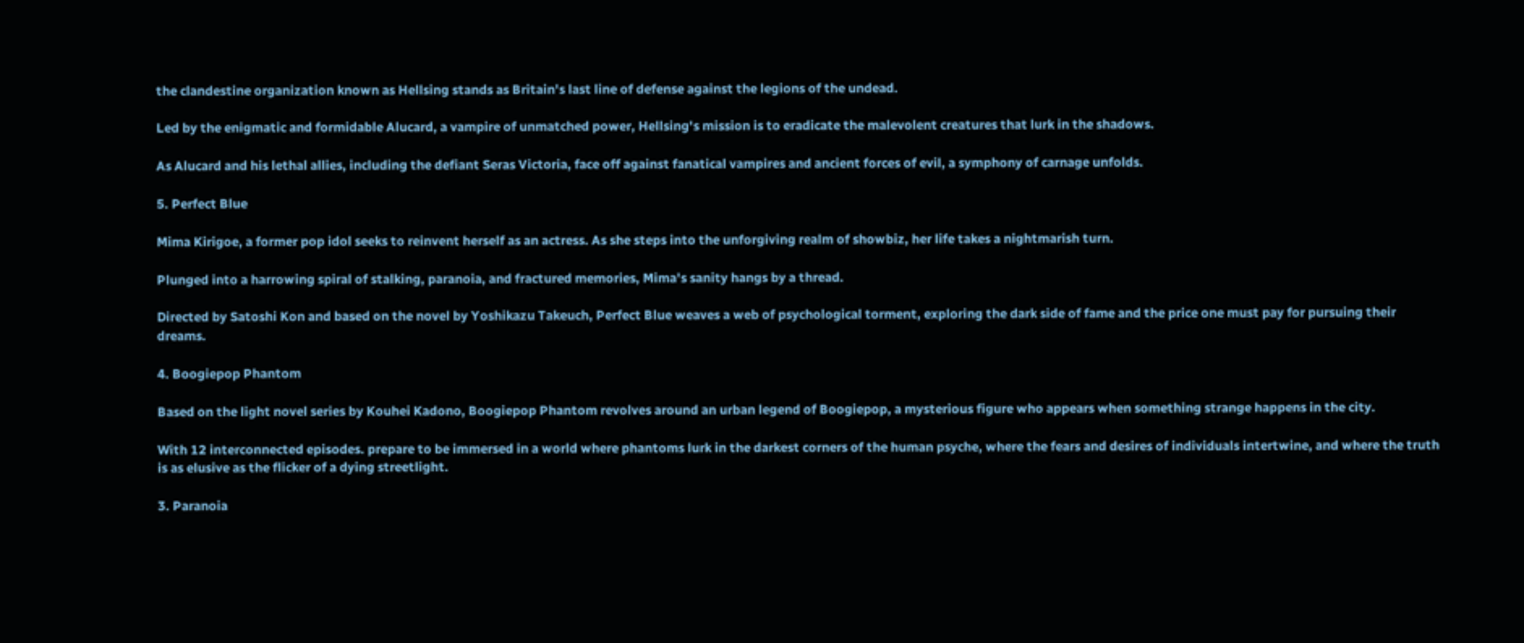the clandestine organization known as Hellsing stands as Britain's last line of defense against the legions of the undead.

Led by the enigmatic and formidable Alucard, a vampire of unmatched power, Hellsing's mission is to eradicate the malevolent creatures that lurk in the shadows.

As Alucard and his lethal allies, including the defiant Seras Victoria, face off against fanatical vampires and ancient forces of evil, a symphony of carnage unfolds.

5. Perfect Blue

Mima Kirigoe, a former pop idol seeks to reinvent herself as an actress. As she steps into the unforgiving realm of showbiz, her life takes a nightmarish turn.

Plunged into a harrowing spiral of stalking, paranoia, and fractured memories, Mima's sanity hangs by a thread.

Directed by Satoshi Kon and based on the novel by Yoshikazu Takeuch, Perfect Blue weaves a web of psychological torment, exploring the dark side of fame and the price one must pay for pursuing their dreams.

4. Boogiepop Phantom

Based on the light novel series by Kouhei Kadono, Boogiepop Phantom revolves around an urban legend of Boogiepop, a mysterious figure who appears when something strange happens in the city.

With 12 interconnected episodes. prepare to be immersed in a world where phantoms lurk in the darkest corners of the human psyche, where the fears and desires of individuals intertwine, and where the truth is as elusive as the flicker of a dying streetlight.

3. Paranoia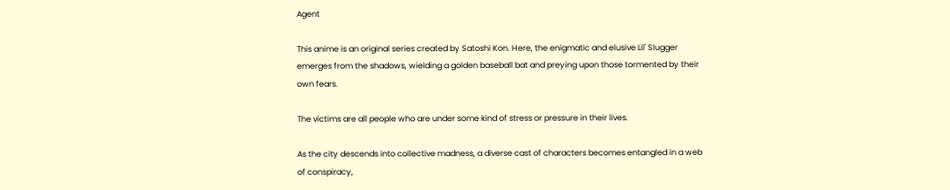Agent

This anime is an original series created by Satoshi Kon. Here, the enigmatic and elusive Lil' Slugger emerges from the shadows, wielding a golden baseball bat and preying upon those tormented by their own fears.

The victims are all people who are under some kind of stress or pressure in their lives.

As the city descends into collective madness, a diverse cast of characters becomes entangled in a web of conspiracy,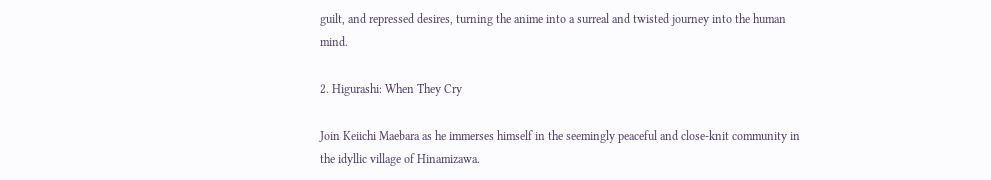guilt, and repressed desires, turning the anime into a surreal and twisted journey into the human mind.

2. Higurashi: When They Cry

Join Keiichi Maebara as he immerses himself in the seemingly peaceful and close-knit community in the idyllic village of Hinamizawa.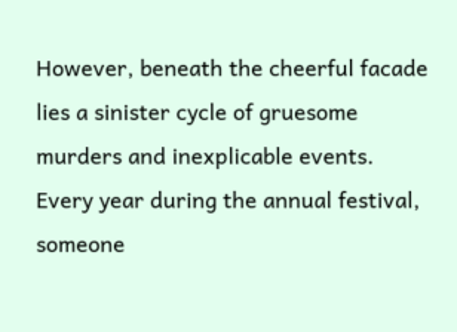However, beneath the cheerful facade lies a sinister cycle of gruesome murders and inexplicable events. Every year during the annual festival, someone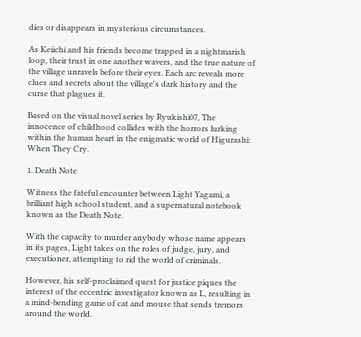dies or disappears in mysterious circumstances.

As Keiichi and his friends become trapped in a nightmarish loop, their trust in one another wavers, and the true nature of the village unravels before their eyes. Each arc reveals more clues and secrets about the village's dark history and the curse that plagues it.

Based on the visual novel series by Ryukishi07, The innocence of childhood collides with the horrors lurking within the human heart in the enigmatic world of Higurashi: When They Cry.

1. Death Note

Witness the fateful encounter between Light Yagami, a brilliant high school student, and a supernatural notebook known as the Death Note.

With the capacity to murder anybody whose name appears in its pages, Light takes on the roles of judge, jury, and executioner, attempting to rid the world of criminals.

However, his self-proclaimed quest for justice piques the interest of the eccentric investigator known as L, resulting in a mind-bending game of cat and mouse that sends tremors around the world.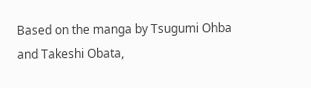Based on the manga by Tsugumi Ohba and Takeshi Obata,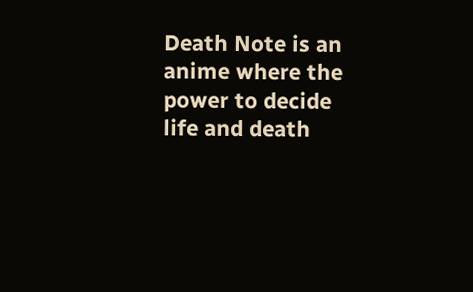Death Note is an anime where the power to decide life and death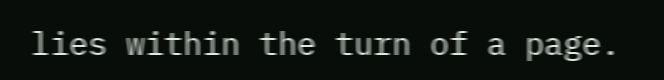lies within the turn of a page.